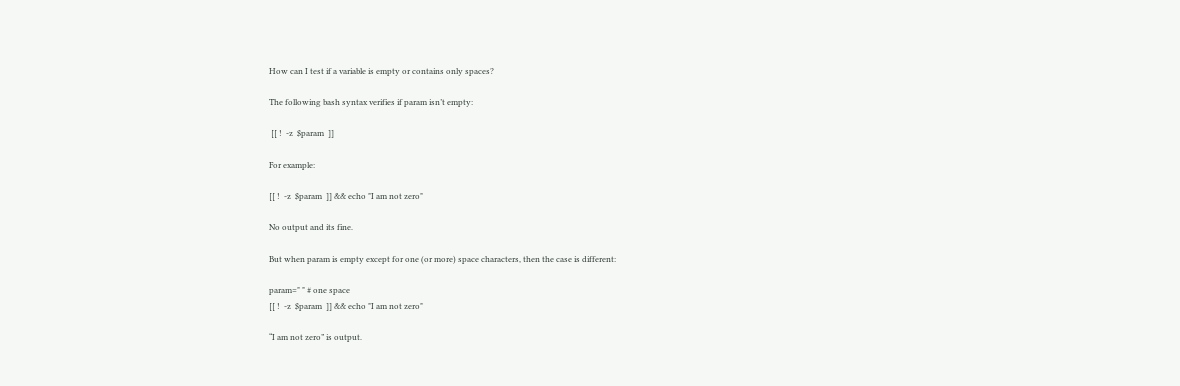How can I test if a variable is empty or contains only spaces?

The following bash syntax verifies if param isn’t empty:

 [[ !  -z  $param  ]]

For example:

[[ !  -z  $param  ]] && echo "I am not zero"

No output and its fine.

But when param is empty except for one (or more) space characters, then the case is different:

param=" " # one space
[[ !  -z  $param  ]] && echo "I am not zero"

“I am not zero” is output.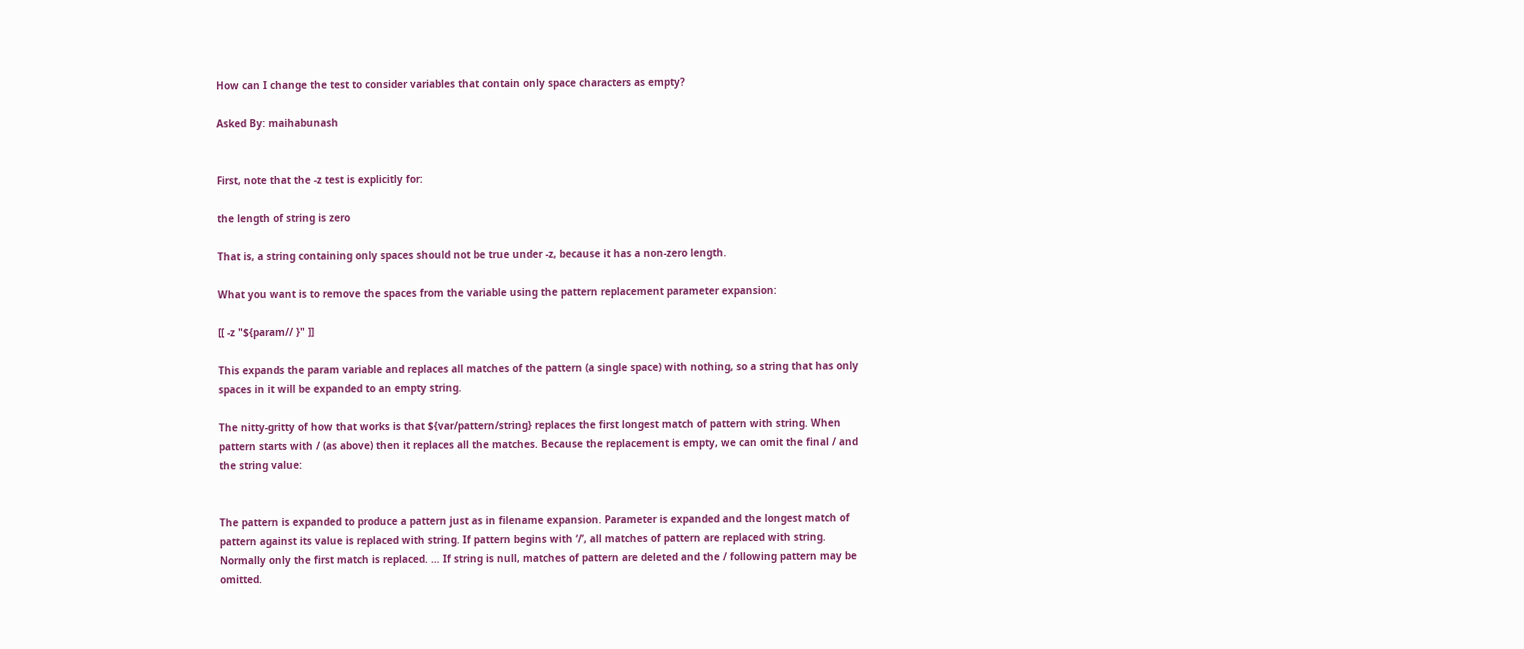How can I change the test to consider variables that contain only space characters as empty?

Asked By: maihabunash


First, note that the -z test is explicitly for:

the length of string is zero

That is, a string containing only spaces should not be true under -z, because it has a non-zero length.

What you want is to remove the spaces from the variable using the pattern replacement parameter expansion:

[[ -z "${param// }" ]]

This expands the param variable and replaces all matches of the pattern (a single space) with nothing, so a string that has only spaces in it will be expanded to an empty string.

The nitty-gritty of how that works is that ${var/pattern/string} replaces the first longest match of pattern with string. When pattern starts with / (as above) then it replaces all the matches. Because the replacement is empty, we can omit the final / and the string value:


The pattern is expanded to produce a pattern just as in filename expansion. Parameter is expanded and the longest match of pattern against its value is replaced with string. If pattern begins with ‘/’, all matches of pattern are replaced with string. Normally only the first match is replaced. … If string is null, matches of pattern are deleted and the / following pattern may be omitted.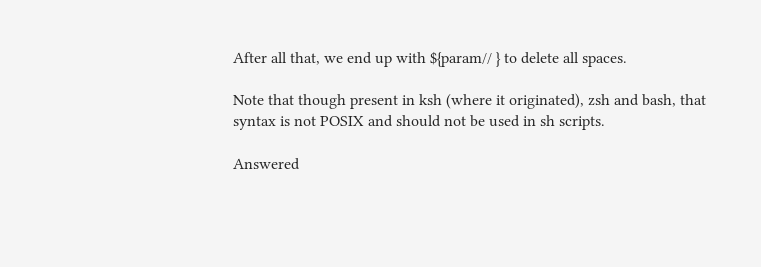After all that, we end up with ${param// } to delete all spaces.

Note that though present in ksh (where it originated), zsh and bash, that syntax is not POSIX and should not be used in sh scripts.

Answered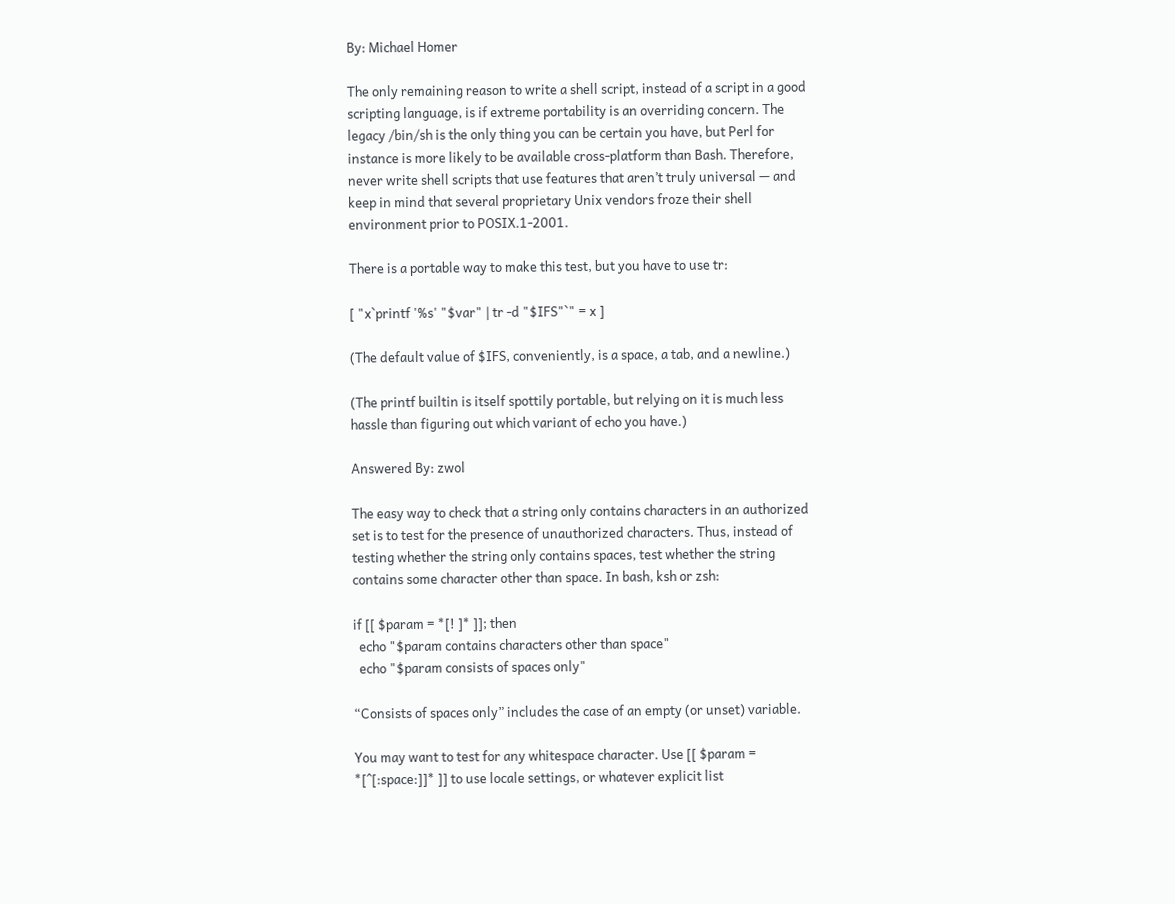By: Michael Homer

The only remaining reason to write a shell script, instead of a script in a good scripting language, is if extreme portability is an overriding concern. The legacy /bin/sh is the only thing you can be certain you have, but Perl for instance is more likely to be available cross-platform than Bash. Therefore, never write shell scripts that use features that aren’t truly universal — and keep in mind that several proprietary Unix vendors froze their shell environment prior to POSIX.1-2001.

There is a portable way to make this test, but you have to use tr:

[ "x`printf '%s' "$var" | tr -d "$IFS"`" = x ]

(The default value of $IFS, conveniently, is a space, a tab, and a newline.)

(The printf builtin is itself spottily portable, but relying on it is much less hassle than figuring out which variant of echo you have.)

Answered By: zwol

The easy way to check that a string only contains characters in an authorized set is to test for the presence of unauthorized characters. Thus, instead of testing whether the string only contains spaces, test whether the string contains some character other than space. In bash, ksh or zsh:

if [[ $param = *[! ]* ]]; then
  echo "$param contains characters other than space"
  echo "$param consists of spaces only"

“Consists of spaces only” includes the case of an empty (or unset) variable.

You may want to test for any whitespace character. Use [[ $param = *[^[:space:]]* ]] to use locale settings, or whatever explicit list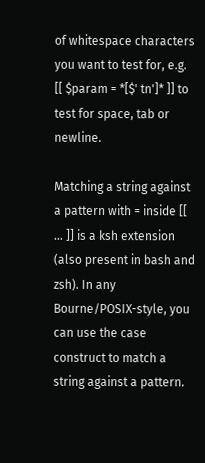of whitespace characters you want to test for, e.g. [[ $param = *[$' tn']* ]] to test for space, tab or newline.

Matching a string against a pattern with = inside [[ … ]] is a ksh extension (also present in bash and zsh). In any Bourne/POSIX-style, you can use the case construct to match a string against a pattern.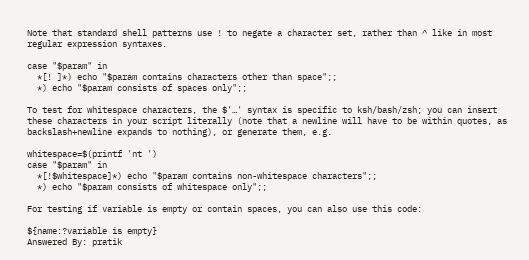Note that standard shell patterns use ! to negate a character set, rather than ^ like in most regular expression syntaxes.

case "$param" in
  *[! ]*) echo "$param contains characters other than space";;
  *) echo "$param consists of spaces only";;

To test for whitespace characters, the $'…' syntax is specific to ksh/bash/zsh; you can insert these characters in your script literally (note that a newline will have to be within quotes, as backslash+newline expands to nothing), or generate them, e.g.

whitespace=$(printf 'nt ')
case "$param" in
  *[!$whitespace]*) echo "$param contains non-whitespace characters";;
  *) echo "$param consists of whitespace only";;

For testing if variable is empty or contain spaces, you can also use this code:

${name:?variable is empty}
Answered By: pratik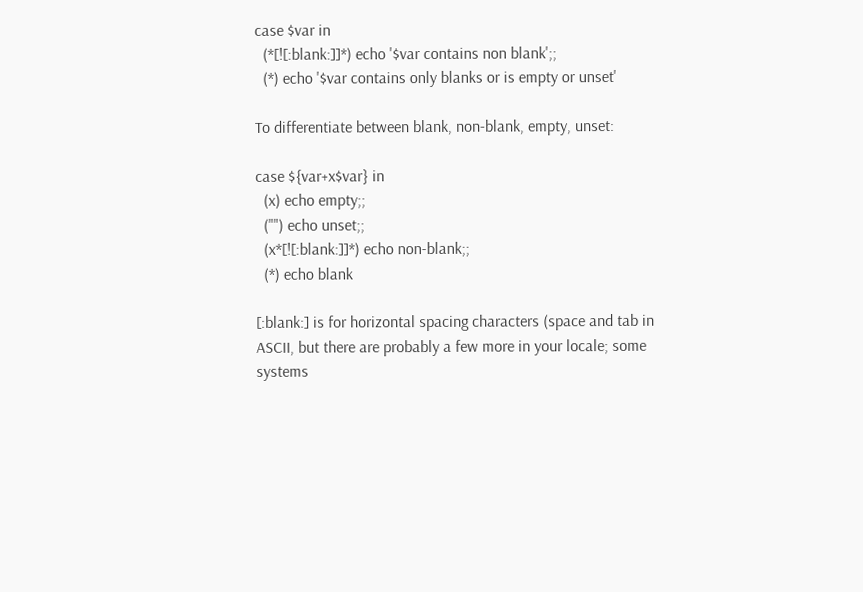case $var in
  (*[![:blank:]]*) echo '$var contains non blank';;
  (*) echo '$var contains only blanks or is empty or unset'

To differentiate between blank, non-blank, empty, unset:

case ${var+x$var} in
  (x) echo empty;;
  ("") echo unset;;
  (x*[![:blank:]]*) echo non-blank;;
  (*) echo blank

[:blank:] is for horizontal spacing characters (space and tab in ASCII, but there are probably a few more in your locale; some systems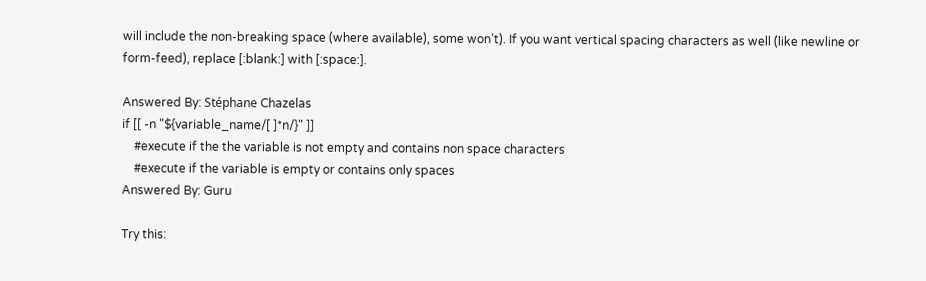will include the non-breaking space (where available), some won’t). If you want vertical spacing characters as well (like newline or form-feed), replace [:blank:] with [:space:].

Answered By: Stéphane Chazelas
if [[ -n "${variable_name/[ ]*n/}" ]]
    #execute if the the variable is not empty and contains non space characters
    #execute if the variable is empty or contains only spaces
Answered By: Guru

Try this: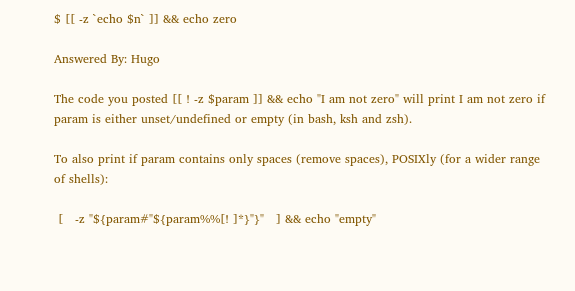$ [[ -z `echo $n` ]] && echo zero

Answered By: Hugo

The code you posted [[ ! -z $param ]] && echo "I am not zero" will print I am not zero if param is either unset/undefined or empty (in bash, ksh and zsh).

To also print if param contains only spaces (remove spaces), POSIXly (for a wider range of shells):

 [   -z "${param#"${param%%[! ]*}"}"   ] && echo "empty"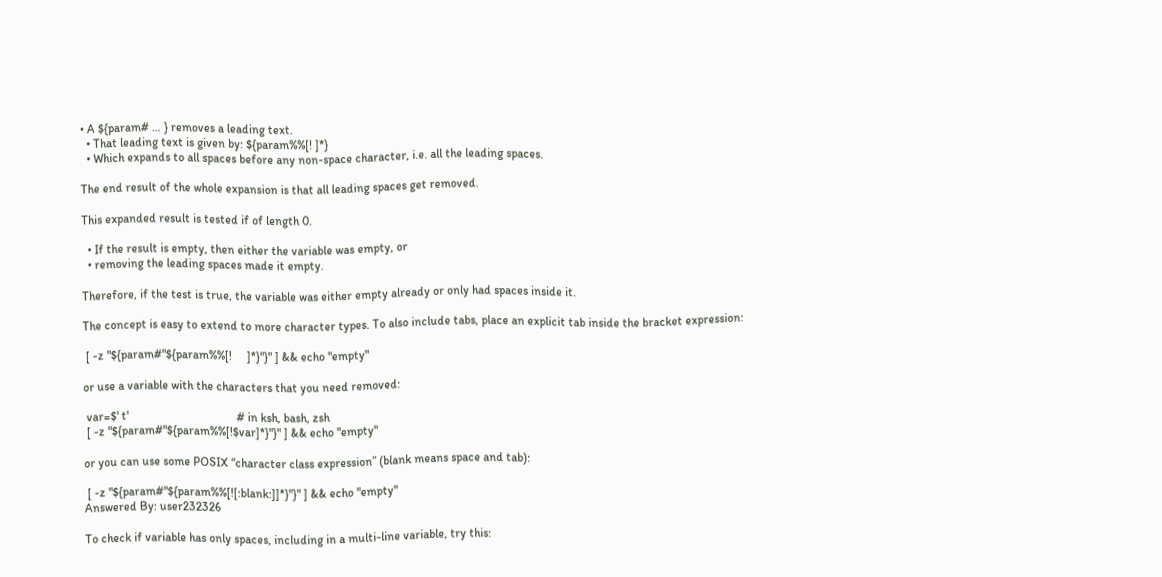• A ${param# … } removes a leading text.
  • That leading text is given by: ${param%%[! ]*}
  • Which expands to all spaces before any non-space character, i.e. all the leading spaces.

The end result of the whole expansion is that all leading spaces get removed.

This expanded result is tested if of length 0.

  • If the result is empty, then either the variable was empty, or
  • removing the leading spaces made it empty.

Therefore, if the test is true, the variable was either empty already or only had spaces inside it.

The concept is easy to extend to more character types. To also include tabs, place an explicit tab inside the bracket expression:

 [ -z "${param#"${param%%[!     ]*}"}" ] && echo "empty"

or use a variable with the characters that you need removed:

 var=$' t'                                    # in ksh, bash, zsh
 [ -z "${param#"${param%%[!$var]*}"}" ] && echo "empty"

or you can use some POSIX “character class expression” (blank means space and tab):

 [ -z "${param#"${param%%[![:blank:]]*}"}" ] && echo "empty"
Answered By: user232326

To check if variable has only spaces, including in a multi-line variable, try this: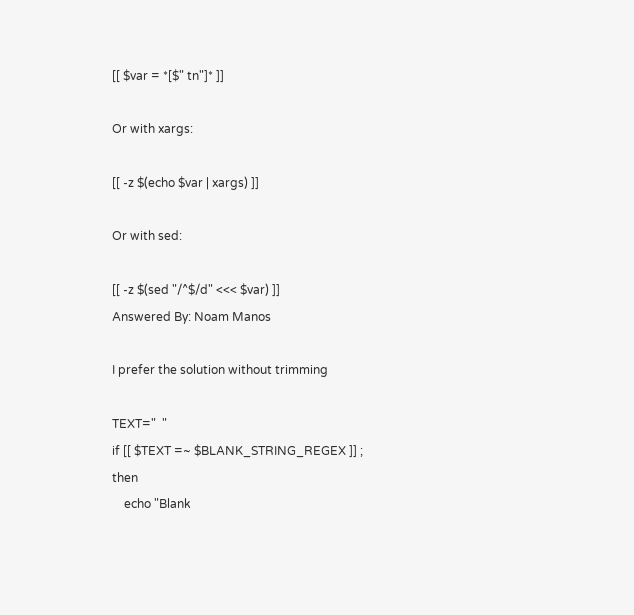[[ $var = *[$" tn"]* ]]

Or with xargs:

[[ -z $(echo $var | xargs) ]]

Or with sed:

[[ -z $(sed "/^$/d" <<< $var) ]]
Answered By: Noam Manos

I prefer the solution without trimming

TEXT="  "
if [[ $TEXT =~ $BLANK_STRING_REGEX ]] ; then
    echo "Blank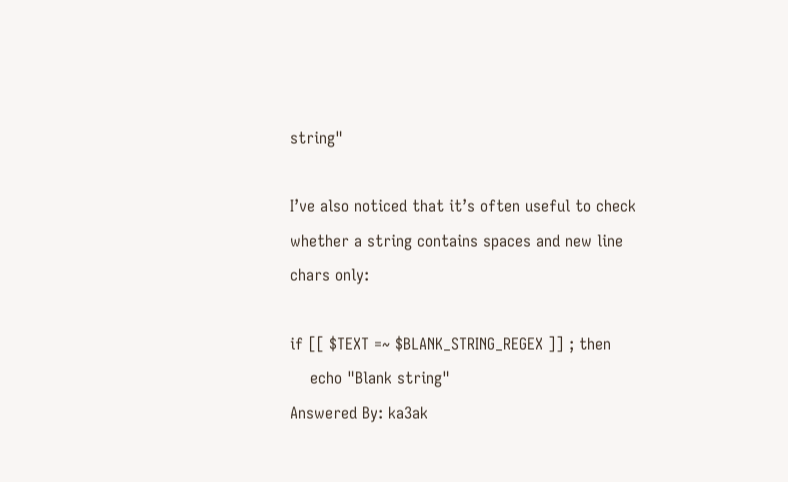string"

I’ve also noticed that it’s often useful to check whether a string contains spaces and new line chars only:

if [[ $TEXT =~ $BLANK_STRING_REGEX ]] ; then
    echo "Blank string"
Answered By: ka3ak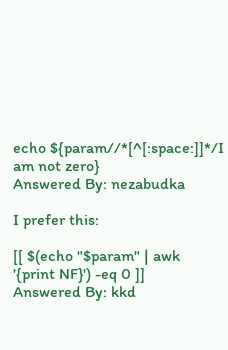echo ${param//*[^[:space:]]*/I am not zero}
Answered By: nezabudka

I prefer this:

[[ $(echo "$param" | awk '{print NF}') -eq 0 ]]
Answered By: kkd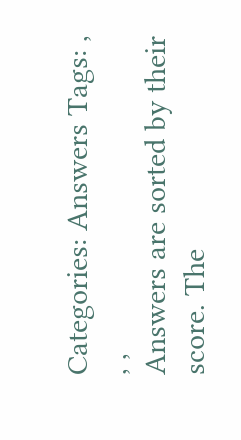Categories: Answers Tags: , , ,
Answers are sorted by their score. The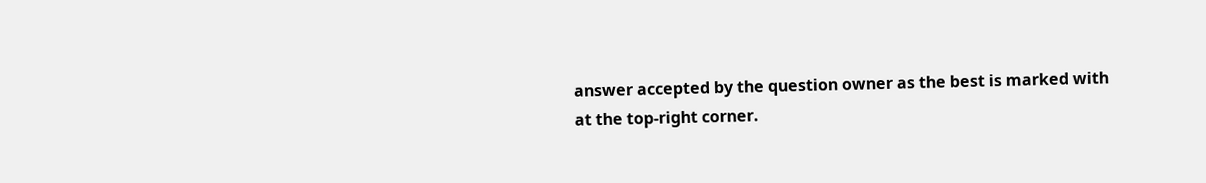answer accepted by the question owner as the best is marked with
at the top-right corner.